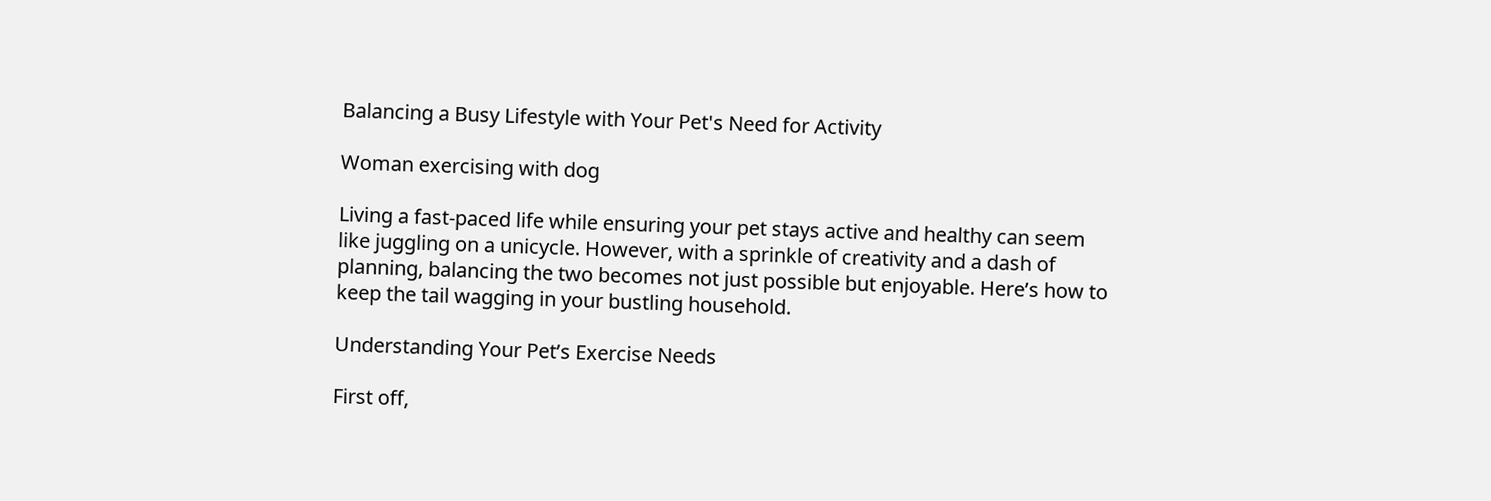Balancing a Busy Lifestyle with Your Pet's Need for Activity

Woman exercising with dog

Living a fast-paced life while ensuring your pet stays active and healthy can seem like juggling on a unicycle. However, with a sprinkle of creativity and a dash of planning, balancing the two becomes not just possible but enjoyable. Here’s how to keep the tail wagging in your bustling household.

Understanding Your Pet’s Exercise Needs

First off,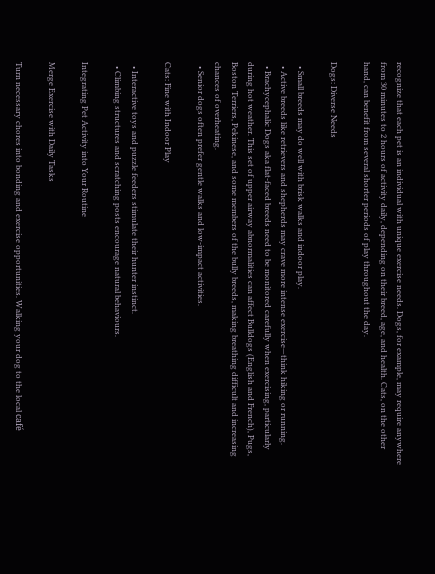recognize that each pet is an individual with unique exercise needs. Dogs, for example, may require anywhere from 30 minutes to 2 hours of activity daily, depending on their breed, age, and health. Cats, on the other hand, can benefit from several shorter periods of play throughout the day.

Dogs: Diverse Needs

  • Small breeds may do well with brisk walks and indoor play.
  • Active breeds like retrievers and shepherds may crave more intense exercise—think hiking or running.
  • Brachycephalic Dogs aka flat-faced breeds need to be monitored carefully when exercising, particularly during hot weather. This set of upper airway abnormalities can affect Bulldogs (English and French), Pugs, Boston Terriers, Pekinese, and some members of the bully breeds, making breathing difficult and increasing chances of overheating.
  • Senior dogs often prefer gentle walks and low-impact activities.

Cats: Fine with Indoor Play

  • Interactive toys and puzzle feeders stimulate their hunter instinct.
  • Climbing structures and scratching posts encourage natural behaviours.

Integrating Pet Activity into Your Routine

Merge Exercise with Daily Tasks

Turn necessary chores into bonding and exercise opportunities. Walking your dog to the local café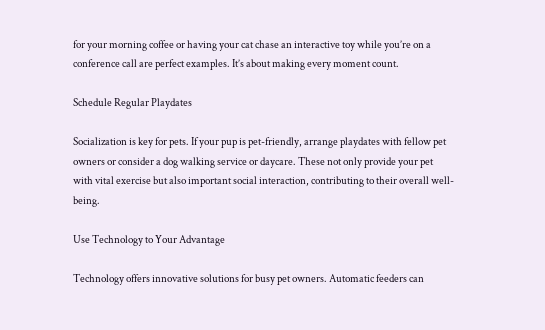for your morning coffee or having your cat chase an interactive toy while you’re on a conference call are perfect examples. It’s about making every moment count.

Schedule Regular Playdates

Socialization is key for pets. If your pup is pet-friendly, arrange playdates with fellow pet owners or consider a dog walking service or daycare. These not only provide your pet with vital exercise but also important social interaction, contributing to their overall well-being.

Use Technology to Your Advantage

Technology offers innovative solutions for busy pet owners. Automatic feeders can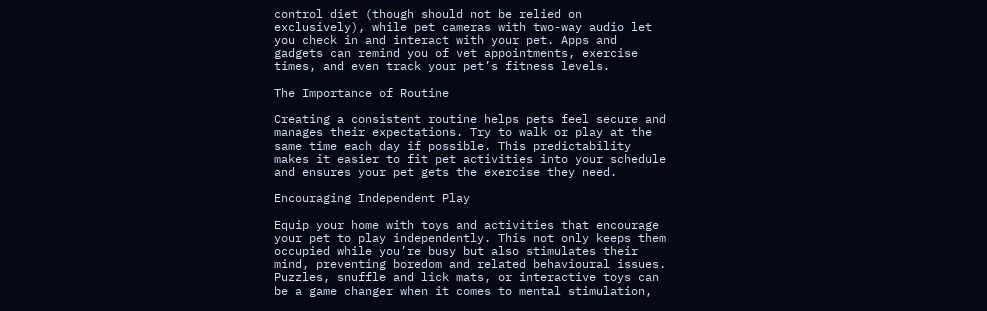control diet (though should not be relied on exclusively), while pet cameras with two-way audio let you check in and interact with your pet. Apps and gadgets can remind you of vet appointments, exercise times, and even track your pet’s fitness levels.

The Importance of Routine

Creating a consistent routine helps pets feel secure and manages their expectations. Try to walk or play at the same time each day if possible. This predictability makes it easier to fit pet activities into your schedule and ensures your pet gets the exercise they need.

Encouraging Independent Play

Equip your home with toys and activities that encourage your pet to play independently. This not only keeps them occupied while you’re busy but also stimulates their mind, preventing boredom and related behavioural issues. Puzzles, snuffle and lick mats, or interactive toys can be a game changer when it comes to mental stimulation,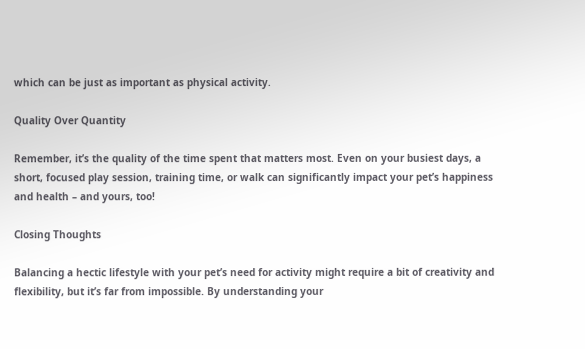which can be just as important as physical activity.

Quality Over Quantity

Remember, it’s the quality of the time spent that matters most. Even on your busiest days, a short, focused play session, training time, or walk can significantly impact your pet’s happiness and health – and yours, too!

Closing Thoughts

Balancing a hectic lifestyle with your pet’s need for activity might require a bit of creativity and flexibility, but it’s far from impossible. By understanding your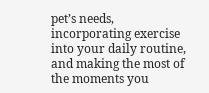pet’s needs, incorporating exercise into your daily routine, and making the most of the moments you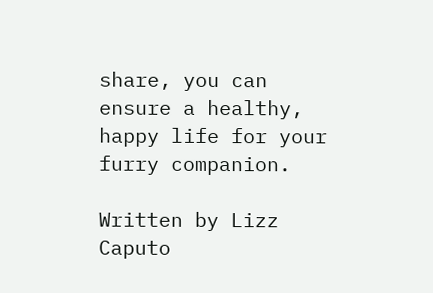share, you can ensure a healthy, happy life for your furry companion.

Written by Lizz Caputo